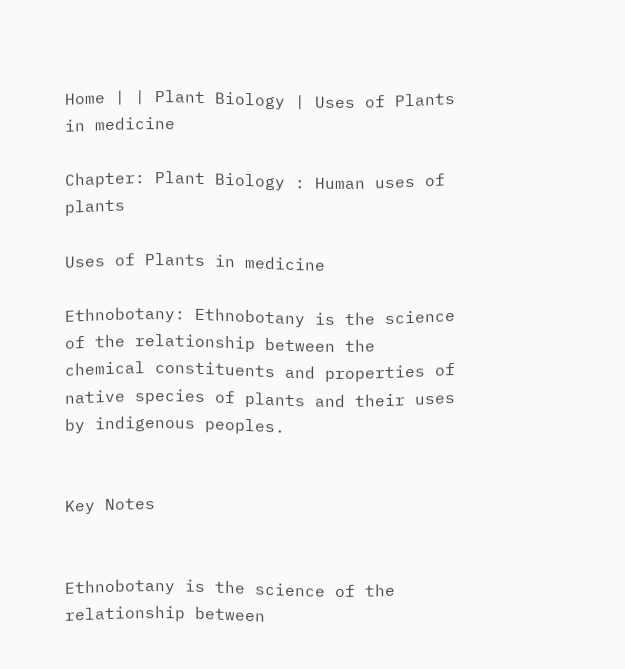Home | | Plant Biology | Uses of Plants in medicine

Chapter: Plant Biology : Human uses of plants

Uses of Plants in medicine

Ethnobotany: Ethnobotany is the science of the relationship between the chemical constituents and properties of native species of plants and their uses by indigenous peoples.


Key Notes


Ethnobotany is the science of the relationship between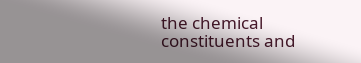the chemical constituents and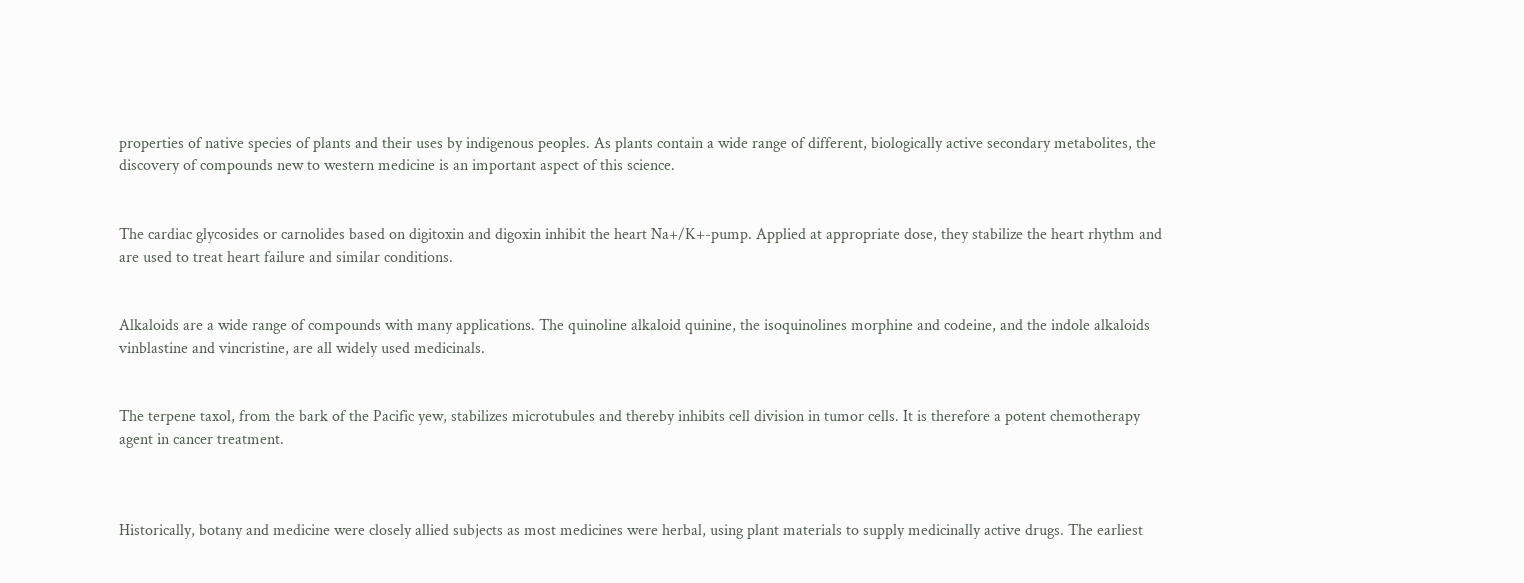properties of native species of plants and their uses by indigenous peoples. As plants contain a wide range of different, biologically active secondary metabolites, the discovery of compounds new to western medicine is an important aspect of this science.


The cardiac glycosides or carnolides based on digitoxin and digoxin inhibit the heart Na+/K+-pump. Applied at appropriate dose, they stabilize the heart rhythm and are used to treat heart failure and similar conditions.


Alkaloids are a wide range of compounds with many applications. The quinoline alkaloid quinine, the isoquinolines morphine and codeine, and the indole alkaloids vinblastine and vincristine, are all widely used medicinals.


The terpene taxol, from the bark of the Pacific yew, stabilizes microtubules and thereby inhibits cell division in tumor cells. It is therefore a potent chemotherapy agent in cancer treatment.



Historically, botany and medicine were closely allied subjects as most medicines were herbal, using plant materials to supply medicinally active drugs. The earliest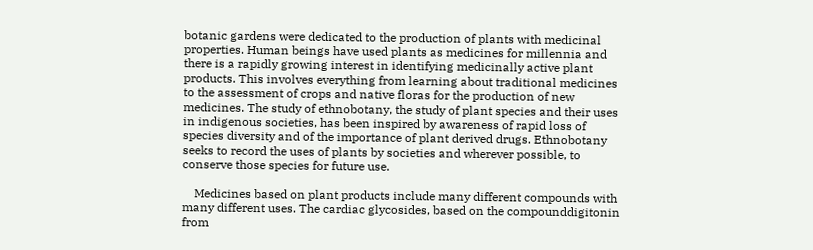botanic gardens were dedicated to the production of plants with medicinal properties. Human beings have used plants as medicines for millennia and there is a rapidly growing interest in identifying medicinally active plant products. This involves everything from learning about traditional medicines to the assessment of crops and native floras for the production of new medicines. The study of ethnobotany, the study of plant species and their uses in indigenous societies, has been inspired by awareness of rapid loss of species diversity and of the importance of plant derived drugs. Ethnobotany seeks to record the uses of plants by societies and wherever possible, to conserve those species for future use.

    Medicines based on plant products include many different compounds with many different uses. The cardiac glycosides, based on the compounddigitonin from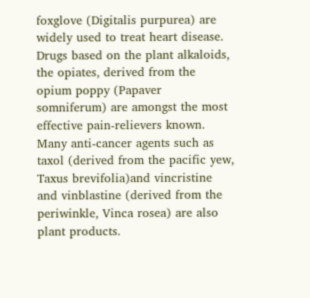foxglove (Digitalis purpurea) are widely used to treat heart disease. Drugs based on the plant alkaloids, the opiates, derived from the opium poppy (Papaver somniferum) are amongst the most effective pain-relievers known. Many anti-cancer agents such as taxol (derived from the pacific yew, Taxus brevifolia)and vincristine and vinblastine (derived from the periwinkle, Vinca rosea) are also plant products.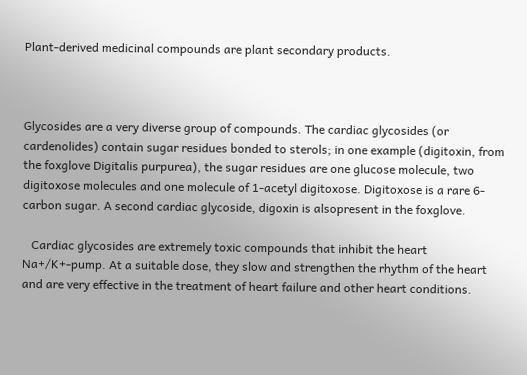Plant-derived medicinal compounds are plant secondary products.



Glycosides are a very diverse group of compounds. The cardiac glycosides (or cardenolides) contain sugar residues bonded to sterols; in one example (digitoxin, from the foxglove Digitalis purpurea), the sugar residues are one glucose molecule, two digitoxose molecules and one molecule of 1-acetyl digitoxose. Digitoxose is a rare 6-carbon sugar. A second cardiac glycoside, digoxin is alsopresent in the foxglove.

   Cardiac glycosides are extremely toxic compounds that inhibit the heart Na+/K+-pump. At a suitable dose, they slow and strengthen the rhythm of the heart and are very effective in the treatment of heart failure and other heart conditions.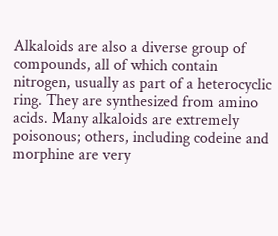Alkaloids are also a diverse group of compounds, all of which contain nitrogen, usually as part of a heterocyclic ring. They are synthesized from amino acids. Many alkaloids are extremely poisonous; others, including codeine and morphine are very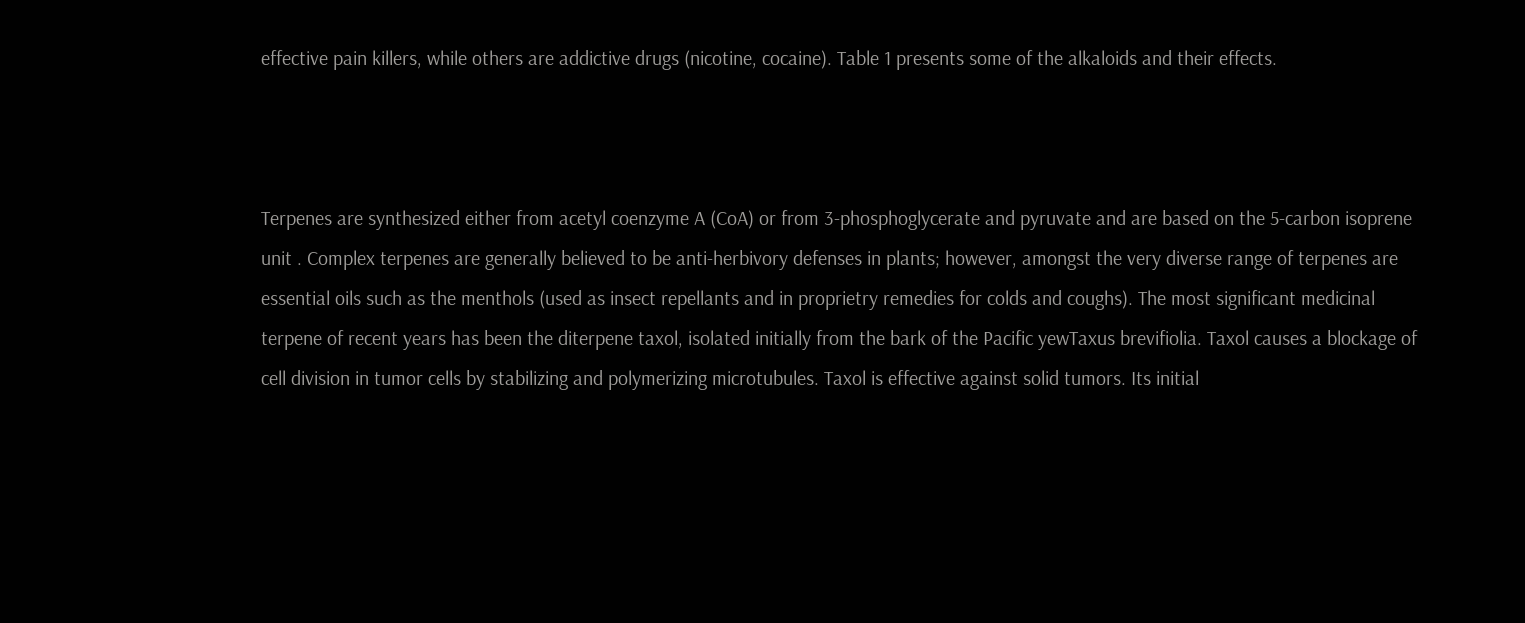effective pain killers, while others are addictive drugs (nicotine, cocaine). Table 1 presents some of the alkaloids and their effects.



Terpenes are synthesized either from acetyl coenzyme A (CoA) or from 3-phosphoglycerate and pyruvate and are based on the 5-carbon isoprene unit . Complex terpenes are generally believed to be anti-herbivory defenses in plants; however, amongst the very diverse range of terpenes are essential oils such as the menthols (used as insect repellants and in proprietry remedies for colds and coughs). The most significant medicinal terpene of recent years has been the diterpene taxol, isolated initially from the bark of the Pacific yewTaxus brevifiolia. Taxol causes a blockage of cell division in tumor cells by stabilizing and polymerizing microtubules. Taxol is effective against solid tumors. Its initial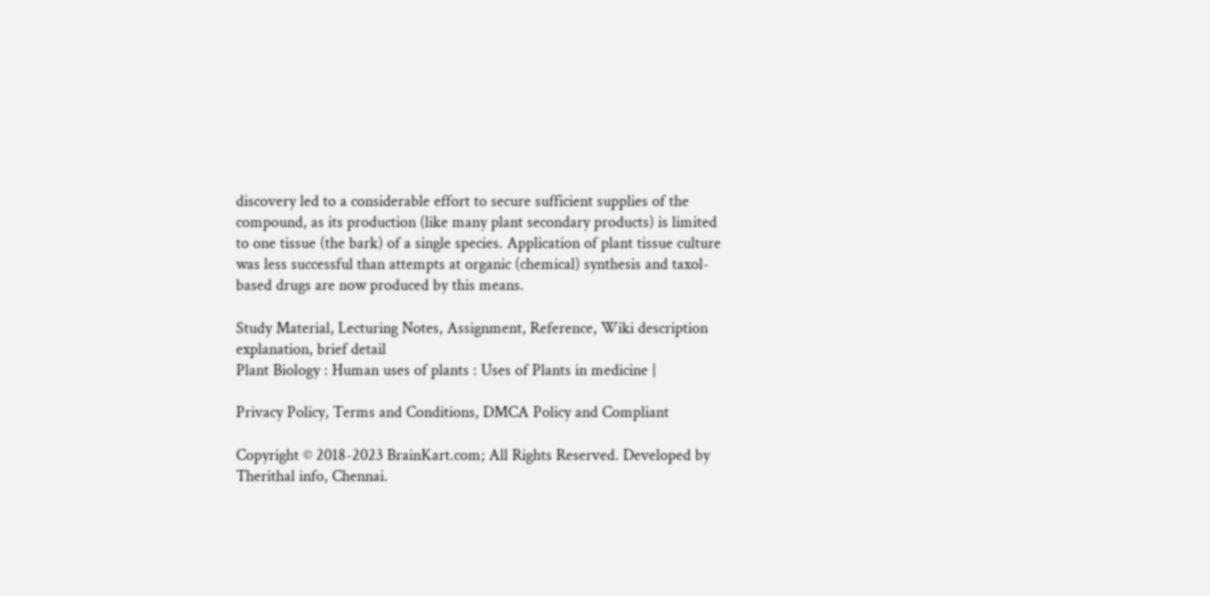discovery led to a considerable effort to secure sufficient supplies of the compound, as its production (like many plant secondary products) is limited to one tissue (the bark) of a single species. Application of plant tissue culture was less successful than attempts at organic (chemical) synthesis and taxol-based drugs are now produced by this means.

Study Material, Lecturing Notes, Assignment, Reference, Wiki description explanation, brief detail
Plant Biology : Human uses of plants : Uses of Plants in medicine |

Privacy Policy, Terms and Conditions, DMCA Policy and Compliant

Copyright © 2018-2023 BrainKart.com; All Rights Reserved. Developed by Therithal info, Chennai.